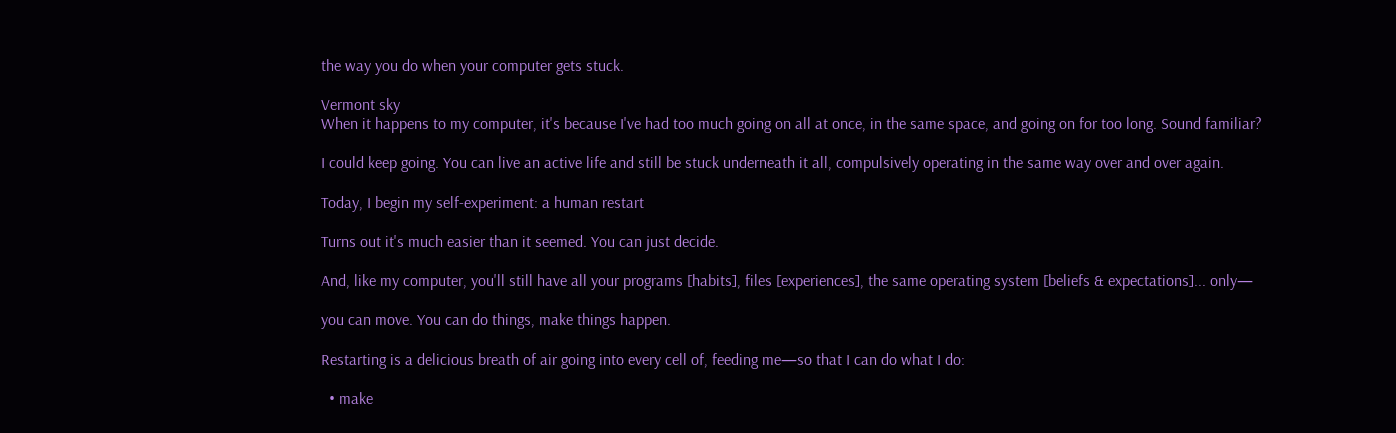the way you do when your computer gets stuck.

Vermont sky
When it happens to my computer, it's because I've had too much going on all at once, in the same space, and going on for too long. Sound familiar?

I could keep going. You can live an active life and still be stuck underneath it all, compulsively operating in the same way over and over again.

Today, I begin my self-experiment: a human restart

Turns out it's much easier than it seemed. You can just decide.

And, like my computer, you'll still have all your programs [habits], files [experiences], the same operating system [beliefs & expectations]... only—

you can move. You can do things, make things happen.

Restarting is a delicious breath of air going into every cell of, feeding me—so that I can do what I do:

  • make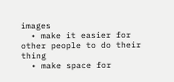images
  • make it easier for other people to do their thing
  • make space for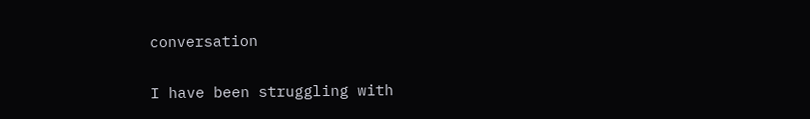conversation

I have been struggling with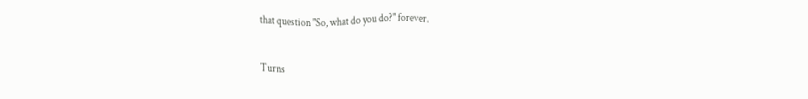that question "So, what do you do?" forever.


Turns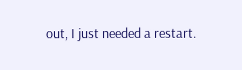out, I just needed a restart.